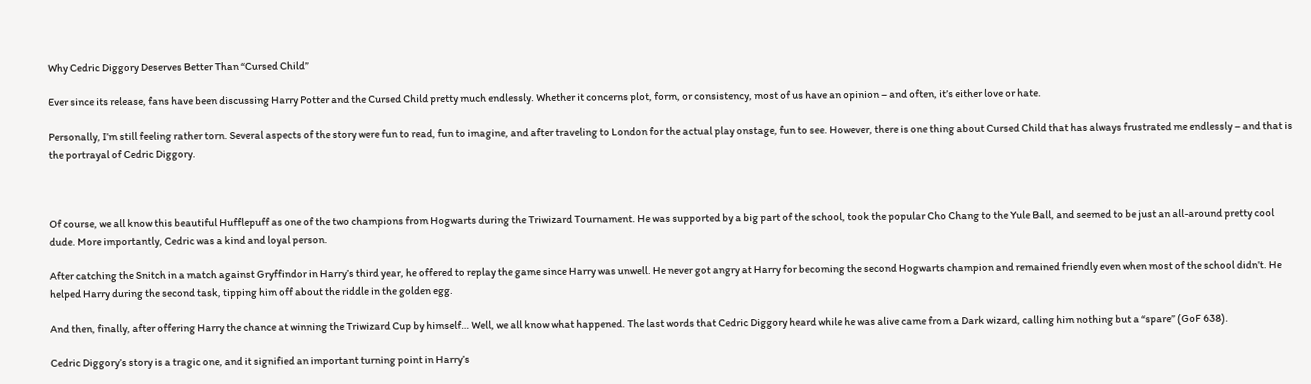Why Cedric Diggory Deserves Better Than “Cursed Child”

Ever since its release, fans have been discussing Harry Potter and the Cursed Child pretty much endlessly. Whether it concerns plot, form, or consistency, most of us have an opinion – and often, it’s either love or hate.

Personally, I’m still feeling rather torn. Several aspects of the story were fun to read, fun to imagine, and after traveling to London for the actual play onstage, fun to see. However, there is one thing about Cursed Child that has always frustrated me endlessly – and that is the portrayal of Cedric Diggory.



Of course, we all know this beautiful Hufflepuff as one of the two champions from Hogwarts during the Triwizard Tournament. He was supported by a big part of the school, took the popular Cho Chang to the Yule Ball, and seemed to be just an all-around pretty cool dude. More importantly, Cedric was a kind and loyal person.

After catching the Snitch in a match against Gryffindor in Harry’s third year, he offered to replay the game since Harry was unwell. He never got angry at Harry for becoming the second Hogwarts champion and remained friendly even when most of the school didn’t. He helped Harry during the second task, tipping him off about the riddle in the golden egg.

And then, finally, after offering Harry the chance at winning the Triwizard Cup by himself… Well, we all know what happened. The last words that Cedric Diggory heard while he was alive came from a Dark wizard, calling him nothing but a “spare” (GoF 638).

Cedric Diggory’s story is a tragic one, and it signified an important turning point in Harry’s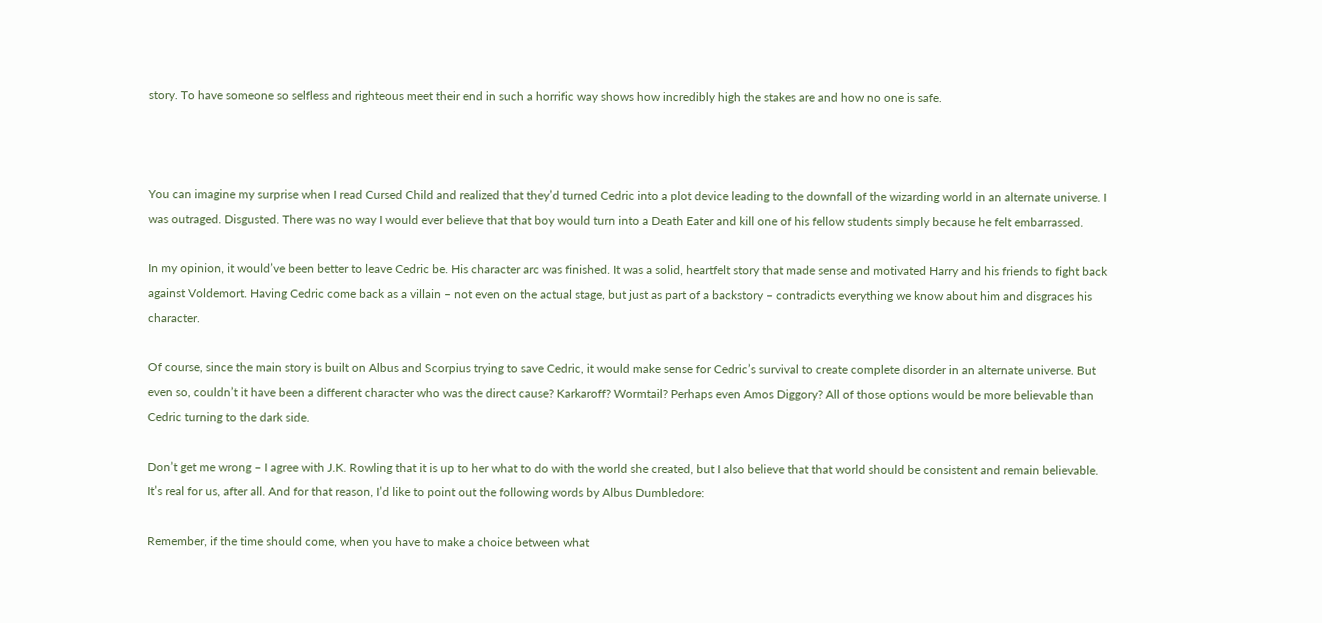story. To have someone so selfless and righteous meet their end in such a horrific way shows how incredibly high the stakes are and how no one is safe.



You can imagine my surprise when I read Cursed Child and realized that they’d turned Cedric into a plot device leading to the downfall of the wizarding world in an alternate universe. I was outraged. Disgusted. There was no way I would ever believe that that boy would turn into a Death Eater and kill one of his fellow students simply because he felt embarrassed.

In my opinion, it would’ve been better to leave Cedric be. His character arc was finished. It was a solid, heartfelt story that made sense and motivated Harry and his friends to fight back against Voldemort. Having Cedric come back as a villain – not even on the actual stage, but just as part of a backstory – contradicts everything we know about him and disgraces his character.

Of course, since the main story is built on Albus and Scorpius trying to save Cedric, it would make sense for Cedric’s survival to create complete disorder in an alternate universe. But even so, couldn’t it have been a different character who was the direct cause? Karkaroff? Wormtail? Perhaps even Amos Diggory? All of those options would be more believable than Cedric turning to the dark side.

Don’t get me wrong – I agree with J.K. Rowling that it is up to her what to do with the world she created, but I also believe that that world should be consistent and remain believable. It’s real for us, after all. And for that reason, I’d like to point out the following words by Albus Dumbledore:

Remember, if the time should come, when you have to make a choice between what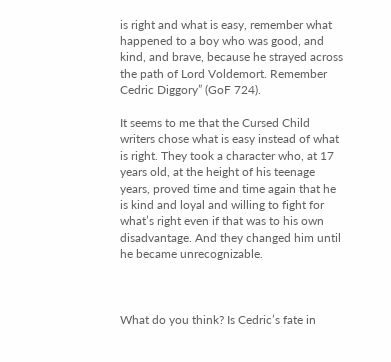is right and what is easy, remember what happened to a boy who was good, and kind, and brave, because he strayed across the path of Lord Voldemort. Remember Cedric Diggory” (GoF 724).

It seems to me that the Cursed Child writers chose what is easy instead of what is right. They took a character who, at 17 years old, at the height of his teenage years, proved time and time again that he is kind and loyal and willing to fight for what’s right even if that was to his own disadvantage. And they changed him until he became unrecognizable.



What do you think? Is Cedric’s fate in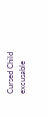Cursed Child excusable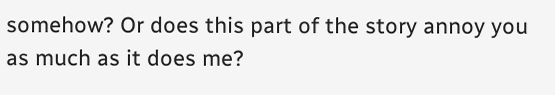somehow? Or does this part of the story annoy you as much as it does me?